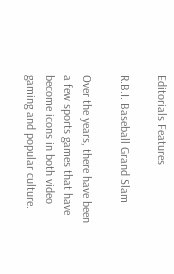Editorials Features

R.B.I. Baseball Grand Slam

Over the years, there have been a few sports games that have become icons in both video gaming and popular culture.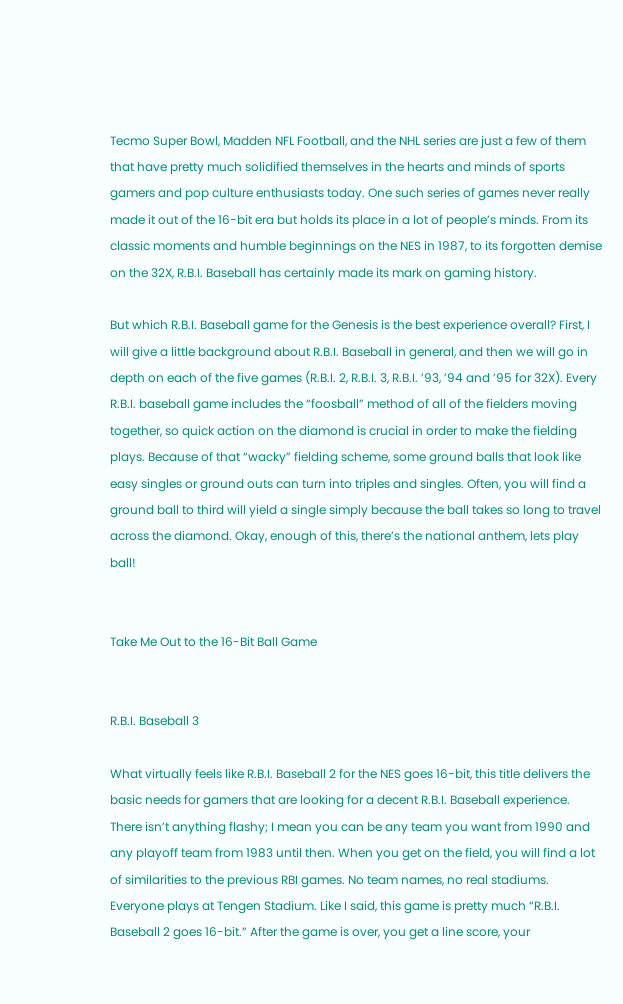Tecmo Super Bowl, Madden NFL Football, and the NHL series are just a few of them that have pretty much solidified themselves in the hearts and minds of sports gamers and pop culture enthusiasts today. One such series of games never really made it out of the 16-bit era but holds its place in a lot of people’s minds. From its classic moments and humble beginnings on the NES in 1987, to its forgotten demise on the 32X, R.B.I. Baseball has certainly made its mark on gaming history.

But which R.B.I. Baseball game for the Genesis is the best experience overall? First, I will give a little background about R.B.I. Baseball in general, and then we will go in depth on each of the five games (R.B.I. 2, R.B.I. 3, R.B.I. ’93, ’94 and ’95 for 32X). Every R.B.I. baseball game includes the “foosball” method of all of the fielders moving together, so quick action on the diamond is crucial in order to make the fielding plays. Because of that “wacky” fielding scheme, some ground balls that look like easy singles or ground outs can turn into triples and singles. Often, you will find a ground ball to third will yield a single simply because the ball takes so long to travel across the diamond. Okay, enough of this, there’s the national anthem, lets play ball!


Take Me Out to the 16-Bit Ball Game


R.B.I. Baseball 3

What virtually feels like R.B.I. Baseball 2 for the NES goes 16-bit, this title delivers the basic needs for gamers that are looking for a decent R.B.I. Baseball experience. There isn’t anything flashy; I mean you can be any team you want from 1990 and any playoff team from 1983 until then. When you get on the field, you will find a lot of similarities to the previous RBI games. No team names, no real stadiums. Everyone plays at Tengen Stadium. Like I said, this game is pretty much “R.B.I. Baseball 2 goes 16-bit.” After the game is over, you get a line score, your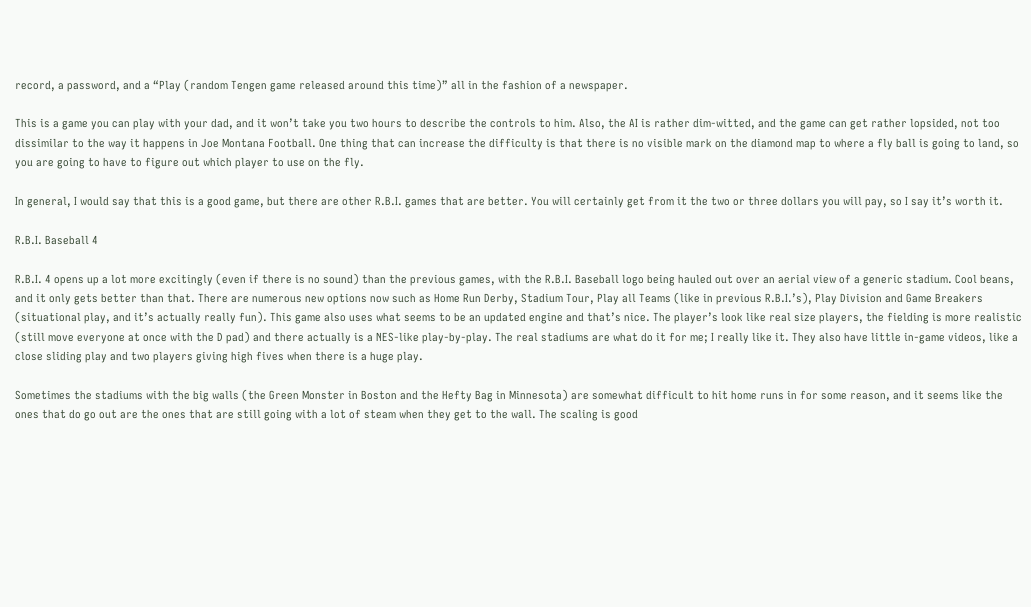record, a password, and a “Play (random Tengen game released around this time)” all in the fashion of a newspaper.

This is a game you can play with your dad, and it won’t take you two hours to describe the controls to him. Also, the AI is rather dim-witted, and the game can get rather lopsided, not too dissimilar to the way it happens in Joe Montana Football. One thing that can increase the difficulty is that there is no visible mark on the diamond map to where a fly ball is going to land, so you are going to have to figure out which player to use on the fly.

In general, I would say that this is a good game, but there are other R.B.I. games that are better. You will certainly get from it the two or three dollars you will pay, so I say it’s worth it.

R.B.I. Baseball 4

R.B.I. 4 opens up a lot more excitingly (even if there is no sound) than the previous games, with the R.B.I. Baseball logo being hauled out over an aerial view of a generic stadium. Cool beans, and it only gets better than that. There are numerous new options now such as Home Run Derby, Stadium Tour, Play all Teams (like in previous R.B.I.’s), Play Division and Game Breakers (situational play, and it’s actually really fun). This game also uses what seems to be an updated engine and that’s nice. The player’s look like real size players, the fielding is more realistic (still move everyone at once with the D pad) and there actually is a NES-like play-by-play. The real stadiums are what do it for me; I really like it. They also have little in-game videos, like a close sliding play and two players giving high fives when there is a huge play.

Sometimes the stadiums with the big walls (the Green Monster in Boston and the Hefty Bag in Minnesota) are somewhat difficult to hit home runs in for some reason, and it seems like the ones that do go out are the ones that are still going with a lot of steam when they get to the wall. The scaling is good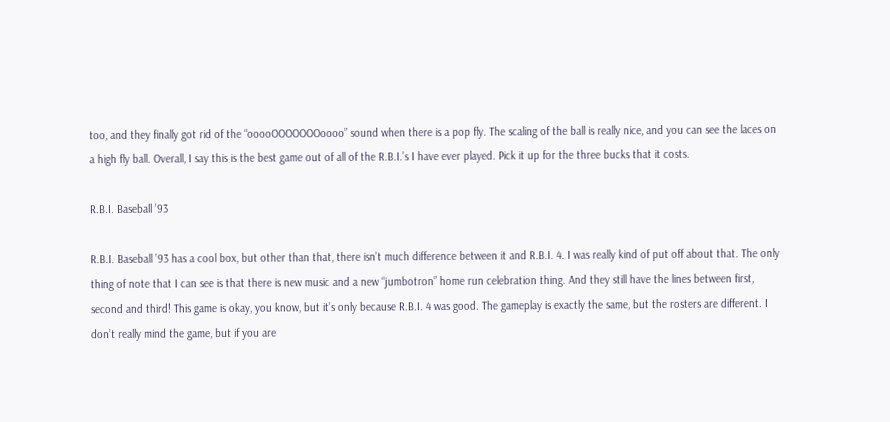too, and they finally got rid of the “ooooOOOOOOOoooo” sound when there is a pop fly. The scaling of the ball is really nice, and you can see the laces on a high fly ball. Overall, I say this is the best game out of all of the R.B.I.’s I have ever played. Pick it up for the three bucks that it costs.

R.B.I. Baseball ’93

R.B.I. Baseball ’93 has a cool box, but other than that, there isn’t much difference between it and R.B.I. 4. I was really kind of put off about that. The only thing of note that I can see is that there is new music and a new “jumbotron” home run celebration thing. And they still have the lines between first, second and third! This game is okay, you know, but it’s only because R.B.I. 4 was good. The gameplay is exactly the same, but the rosters are different. I don’t really mind the game, but if you are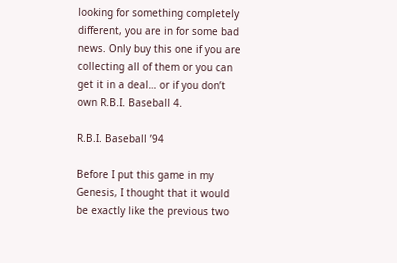looking for something completely different, you are in for some bad news. Only buy this one if you are collecting all of them or you can get it in a deal… or if you don’t own R.B.I. Baseball 4.

R.B.I. Baseball ’94

Before I put this game in my Genesis, I thought that it would be exactly like the previous two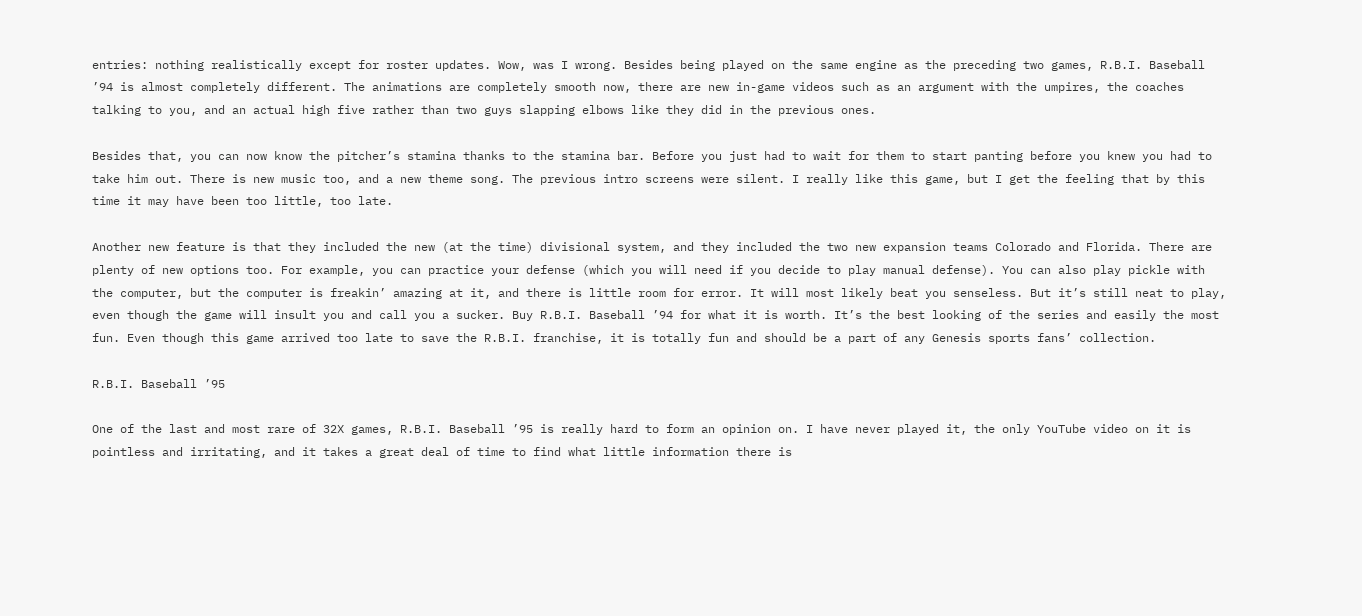entries: nothing realistically except for roster updates. Wow, was I wrong. Besides being played on the same engine as the preceding two games, R.B.I. Baseball ’94 is almost completely different. The animations are completely smooth now, there are new in-game videos such as an argument with the umpires, the coaches talking to you, and an actual high five rather than two guys slapping elbows like they did in the previous ones.

Besides that, you can now know the pitcher’s stamina thanks to the stamina bar. Before you just had to wait for them to start panting before you knew you had to take him out. There is new music too, and a new theme song. The previous intro screens were silent. I really like this game, but I get the feeling that by this time it may have been too little, too late.

Another new feature is that they included the new (at the time) divisional system, and they included the two new expansion teams Colorado and Florida. There are plenty of new options too. For example, you can practice your defense (which you will need if you decide to play manual defense). You can also play pickle with the computer, but the computer is freakin’ amazing at it, and there is little room for error. It will most likely beat you senseless. But it’s still neat to play, even though the game will insult you and call you a sucker. Buy R.B.I. Baseball ’94 for what it is worth. It’s the best looking of the series and easily the most fun. Even though this game arrived too late to save the R.B.I. franchise, it is totally fun and should be a part of any Genesis sports fans’ collection.

R.B.I. Baseball ’95

One of the last and most rare of 32X games, R.B.I. Baseball ’95 is really hard to form an opinion on. I have never played it, the only YouTube video on it is pointless and irritating, and it takes a great deal of time to find what little information there is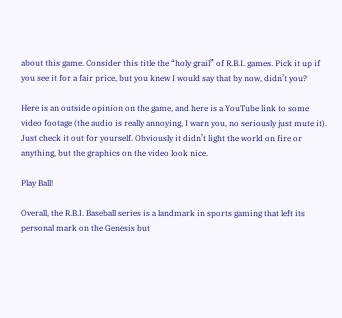about this game. Consider this title the “holy grail” of R.B.I. games. Pick it up if you see it for a fair price, but you knew I would say that by now, didn’t you?

Here is an outside opinion on the game, and here is a YouTube link to some video footage (the audio is really annoying, I warn you, no seriously just mute it). Just check it out for yourself. Obviously it didn’t light the world on fire or anything, but the graphics on the video look nice.

Play Ball!

Overall, the R.B.I. Baseball series is a landmark in sports gaming that left its personal mark on the Genesis but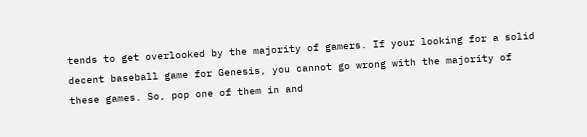tends to get overlooked by the majority of gamers. If your looking for a solid decent baseball game for Genesis, you cannot go wrong with the majority of these games. So, pop one of them in and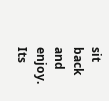sit back and enjoy. Its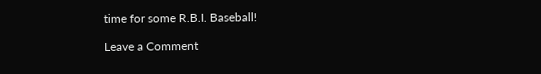time for some R.B.I. Baseball!

Leave a Comment